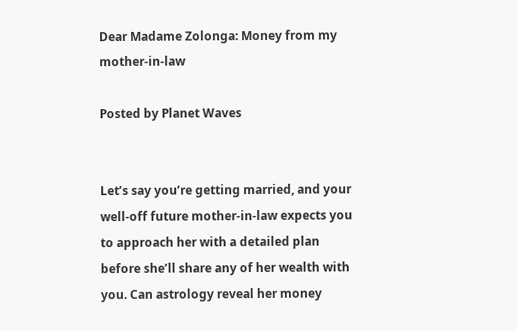Dear Madame Zolonga: Money from my mother-in-law

Posted by Planet Waves


Let’s say you’re getting married, and your well-off future mother-in-law expects you to approach her with a detailed plan before she’ll share any of her wealth with you. Can astrology reveal her money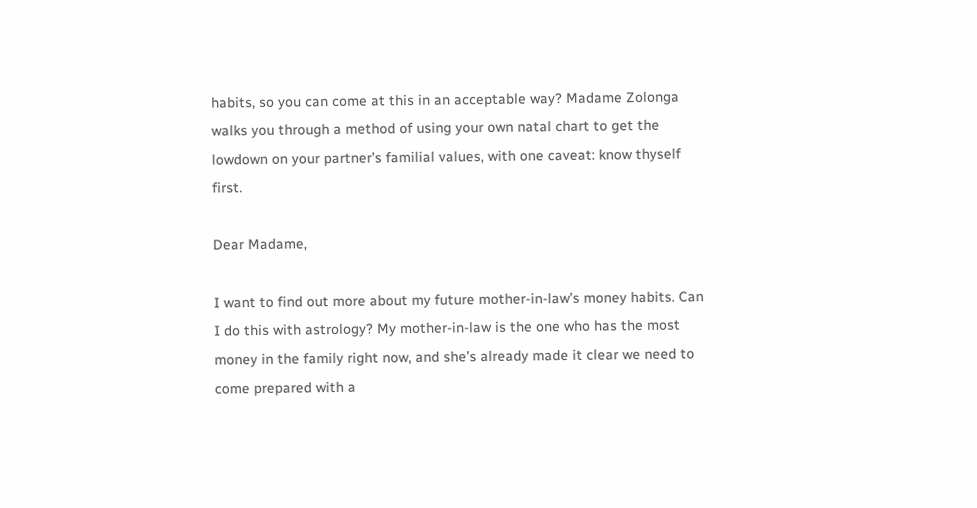habits, so you can come at this in an acceptable way? Madame Zolonga walks you through a method of using your own natal chart to get the lowdown on your partner’s familial values, with one caveat: know thyself first.

Dear Madame,

I want to find out more about my future mother-in-law’s money habits. Can I do this with astrology? My mother-in-law is the one who has the most money in the family right now, and she’s already made it clear we need to come prepared with a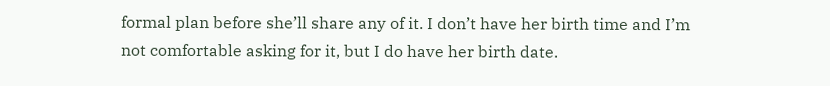formal plan before she’ll share any of it. I don’t have her birth time and I’m not comfortable asking for it, but I do have her birth date.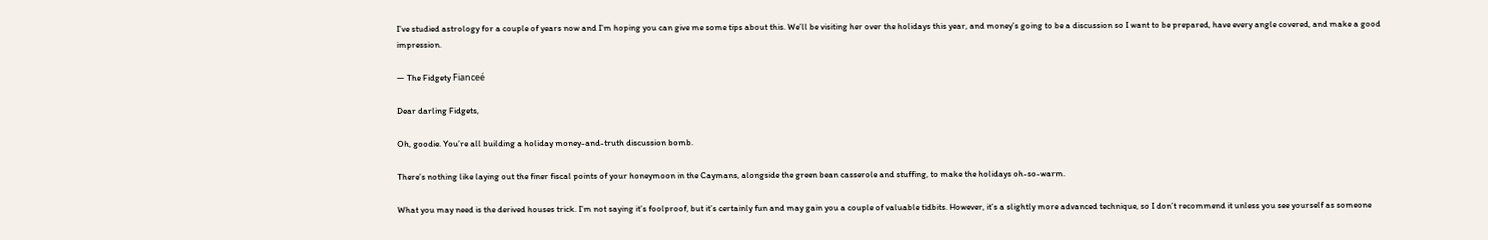I’ve studied astrology for a couple of years now and I’m hoping you can give me some tips about this. We’ll be visiting her over the holidays this year, and money’s going to be a discussion so I want to be prepared, have every angle covered, and make a good impression.

— The Fidgety Fianceé

Dear darling Fidgets,

Oh, goodie. You’re all building a holiday money-and-truth discussion bomb.

There’s nothing like laying out the finer fiscal points of your honeymoon in the Caymans, alongside the green bean casserole and stuffing, to make the holidays oh-so-warm.

What you may need is the derived houses trick. I’m not saying it’s foolproof, but it’s certainly fun and may gain you a couple of valuable tidbits. However, it’s a slightly more advanced technique, so I don’t recommend it unless you see yourself as someone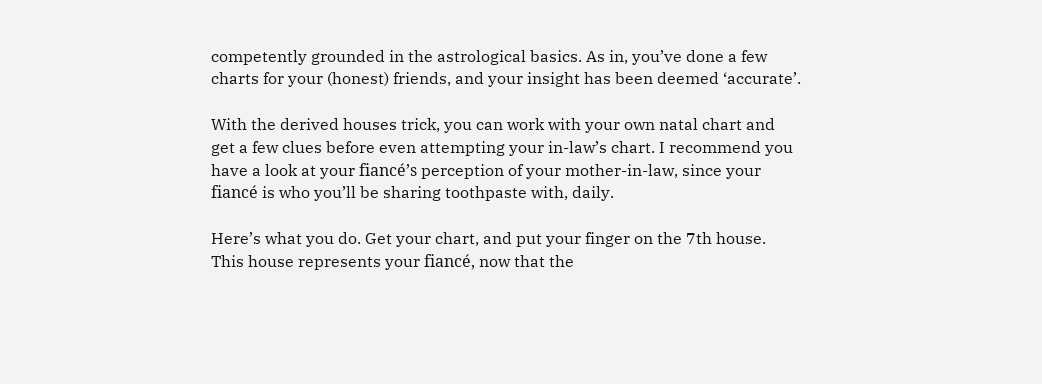competently grounded in the astrological basics. As in, you’ve done a few charts for your (honest) friends, and your insight has been deemed ‘accurate’.

With the derived houses trick, you can work with your own natal chart and get a few clues before even attempting your in-law’s chart. I recommend you have a look at your fiancé’s perception of your mother-in-law, since your fiancé is who you’ll be sharing toothpaste with, daily.

Here’s what you do. Get your chart, and put your finger on the 7th house. This house represents your fiancé, now that the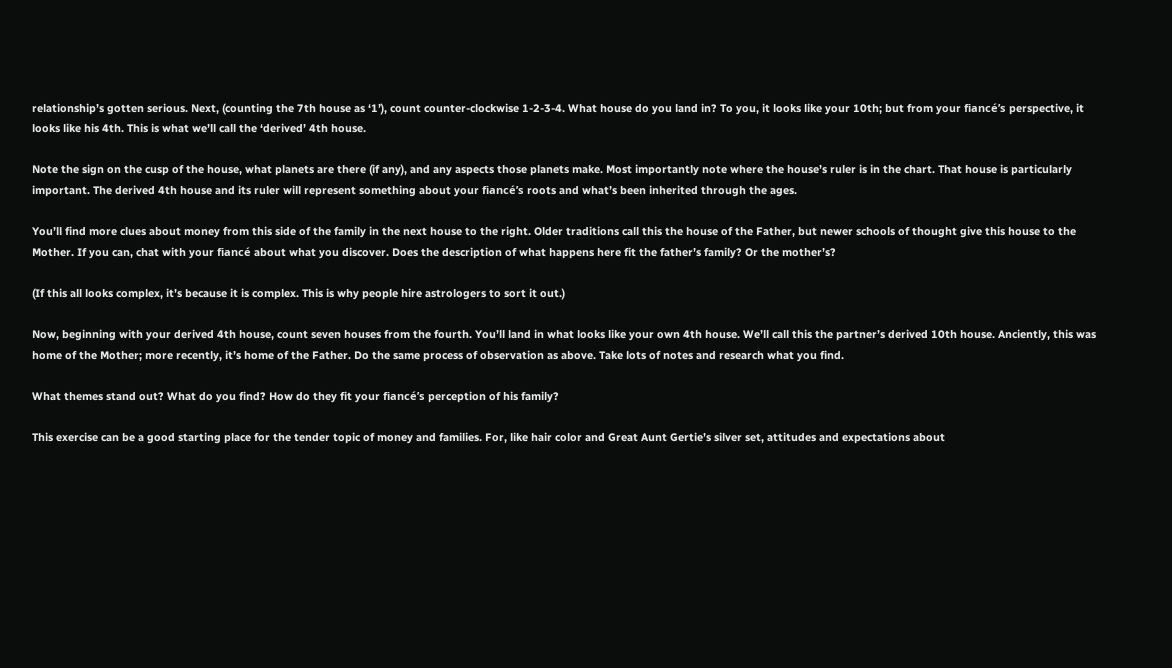relationship’s gotten serious. Next, (counting the 7th house as ‘1’), count counter-clockwise 1-2-3-4. What house do you land in? To you, it looks like your 10th; but from your fiancé’s perspective, it looks like his 4th. This is what we’ll call the ‘derived’ 4th house.

Note the sign on the cusp of the house, what planets are there (if any), and any aspects those planets make. Most importantly note where the house’s ruler is in the chart. That house is particularly important. The derived 4th house and its ruler will represent something about your fiancé’s roots and what’s been inherited through the ages.

You’ll find more clues about money from this side of the family in the next house to the right. Older traditions call this the house of the Father, but newer schools of thought give this house to the Mother. If you can, chat with your fiancé about what you discover. Does the description of what happens here fit the father’s family? Or the mother’s?

(If this all looks complex, it’s because it is complex. This is why people hire astrologers to sort it out.)

Now, beginning with your derived 4th house, count seven houses from the fourth. You’ll land in what looks like your own 4th house. We’ll call this the partner’s derived 10th house. Anciently, this was home of the Mother; more recently, it’s home of the Father. Do the same process of observation as above. Take lots of notes and research what you find.

What themes stand out? What do you find? How do they fit your fiancé’s perception of his family?

This exercise can be a good starting place for the tender topic of money and families. For, like hair color and Great Aunt Gertie’s silver set, attitudes and expectations about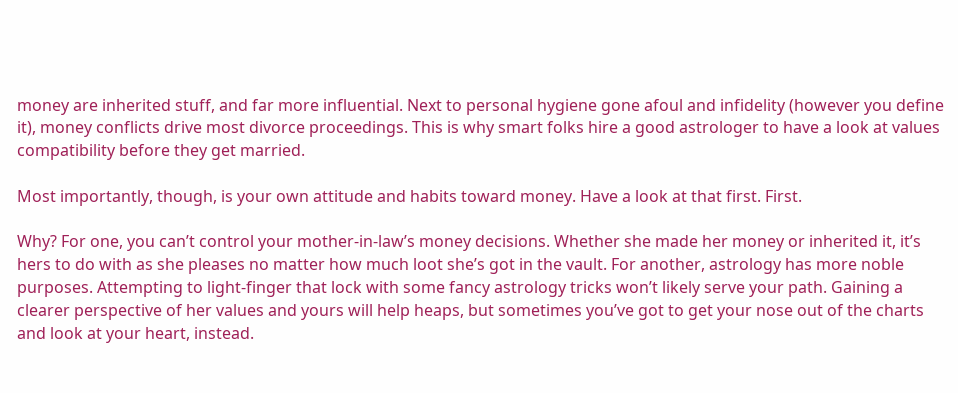money are inherited stuff, and far more influential. Next to personal hygiene gone afoul and infidelity (however you define it), money conflicts drive most divorce proceedings. This is why smart folks hire a good astrologer to have a look at values compatibility before they get married.

Most importantly, though, is your own attitude and habits toward money. Have a look at that first. First.

Why? For one, you can’t control your mother-in-law’s money decisions. Whether she made her money or inherited it, it’s hers to do with as she pleases no matter how much loot she’s got in the vault. For another, astrology has more noble purposes. Attempting to light-finger that lock with some fancy astrology tricks won’t likely serve your path. Gaining a clearer perspective of her values and yours will help heaps, but sometimes you’ve got to get your nose out of the charts and look at your heart, instead.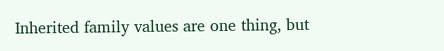Inherited family values are one thing, but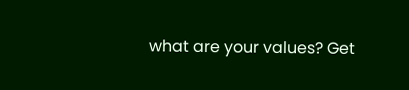what are your values? Get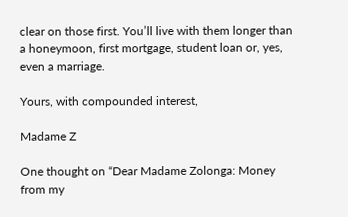clear on those first. You’ll live with them longer than a honeymoon, first mortgage, student loan or, yes, even a marriage.

Yours, with compounded interest,

Madame Z

One thought on “Dear Madame Zolonga: Money from my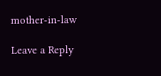mother-in-law

Leave a Reply